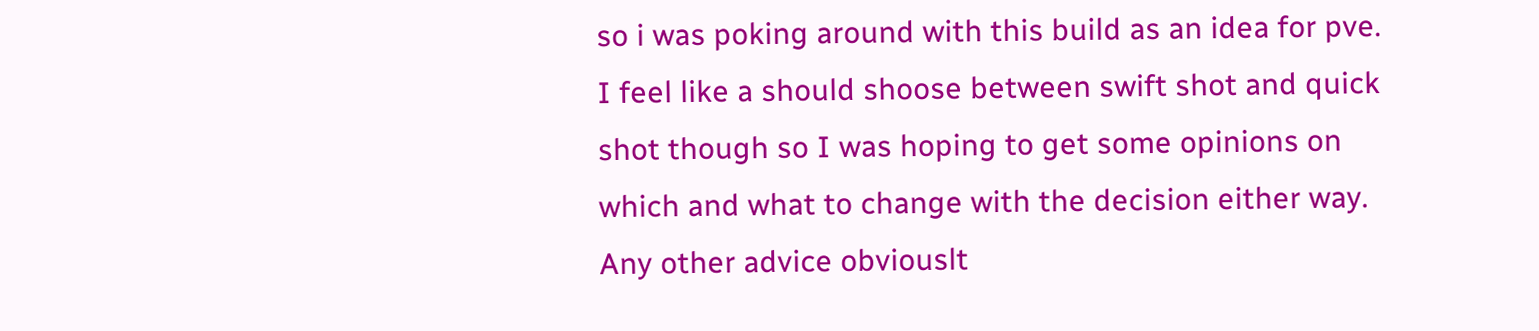so i was poking around with this build as an idea for pve. I feel like a should shoose between swift shot and quick shot though so I was hoping to get some opinions on which and what to change with the decision either way. Any other advice obviouslt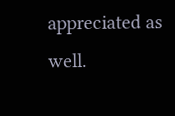appreciated as well.